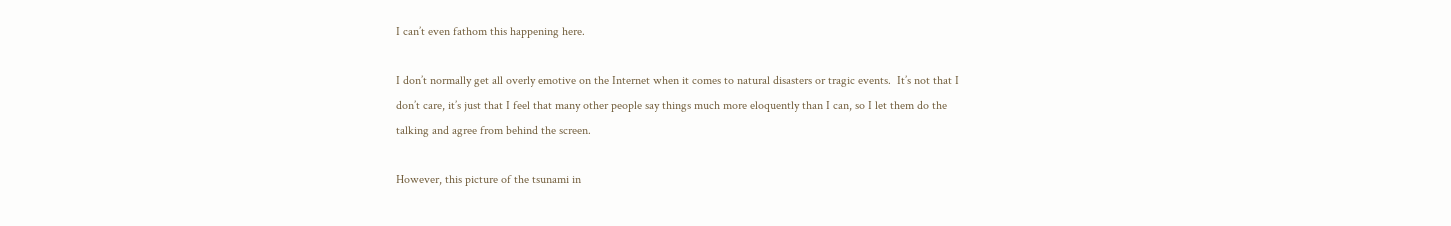I can’t even fathom this happening here.

I don’t normally get all overly emotive on the Internet when it comes to natural disasters or tragic events.  It’s not that I don’t care, it’s just that I feel that many other people say things much more eloquently than I can, so I let them do the talking and agree from behind the screen.

However, this picture of the tsunami in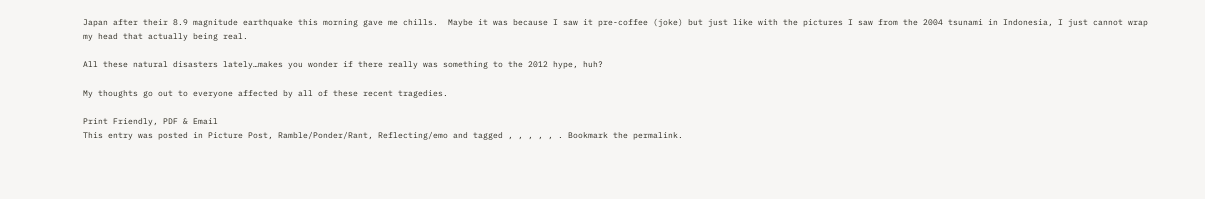Japan after their 8.9 magnitude earthquake this morning gave me chills.  Maybe it was because I saw it pre-coffee (joke) but just like with the pictures I saw from the 2004 tsunami in Indonesia, I just cannot wrap my head that actually being real.

All these natural disasters lately…makes you wonder if there really was something to the 2012 hype, huh?

My thoughts go out to everyone affected by all of these recent tragedies.

Print Friendly, PDF & Email
This entry was posted in Picture Post, Ramble/Ponder/Rant, Reflecting/emo and tagged , , , , , . Bookmark the permalink.